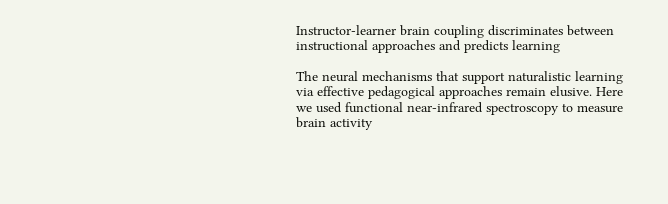Instructor-learner brain coupling discriminates between instructional approaches and predicts learning

The neural mechanisms that support naturalistic learning via effective pedagogical approaches remain elusive. Here we used functional near-infrared spectroscopy to measure brain activity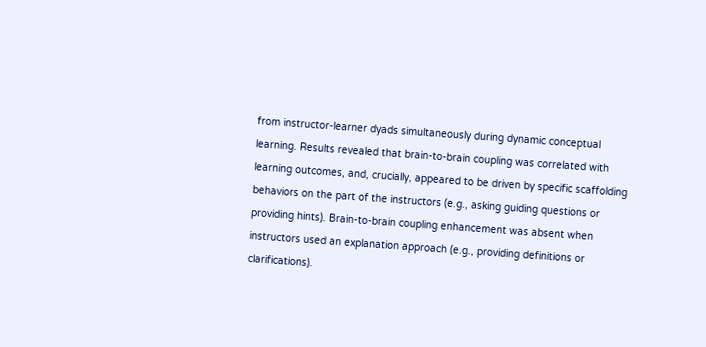from instructor-learner dyads simultaneously during dynamic conceptual learning. Results revealed that brain-to-brain coupling was correlated with learning outcomes, and, crucially, appeared to be driven by specific scaffolding behaviors on the part of the instructors (e.g., asking guiding questions or providing hints). Brain-to-brain coupling enhancement was absent when instructors used an explanation approach (e.g., providing definitions or clarifications).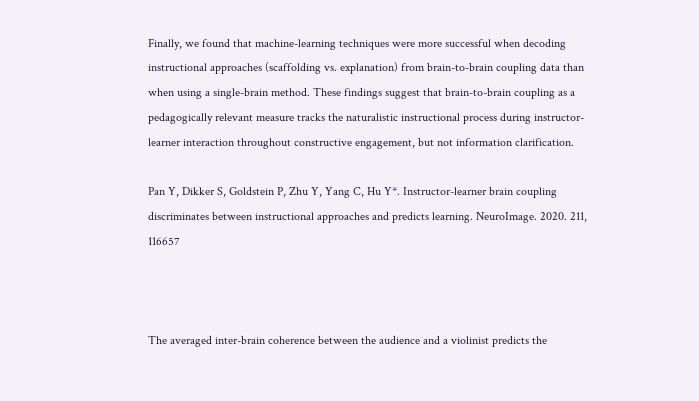Finally, we found that machine-learning techniques were more successful when decoding instructional approaches (scaffolding vs. explanation) from brain-to-brain coupling data than when using a single-brain method. These findings suggest that brain-to-brain coupling as a pedagogically relevant measure tracks the naturalistic instructional process during instructor-learner interaction throughout constructive engagement, but not information clarification.

Pan Y, Dikker S, Goldstein P, Zhu Y, Yang C, Hu Y*. Instructor-learner brain coupling discriminates between instructional approaches and predicts learning. NeuroImage. 2020. 211, 116657



The averaged inter-brain coherence between the audience and a violinist predicts the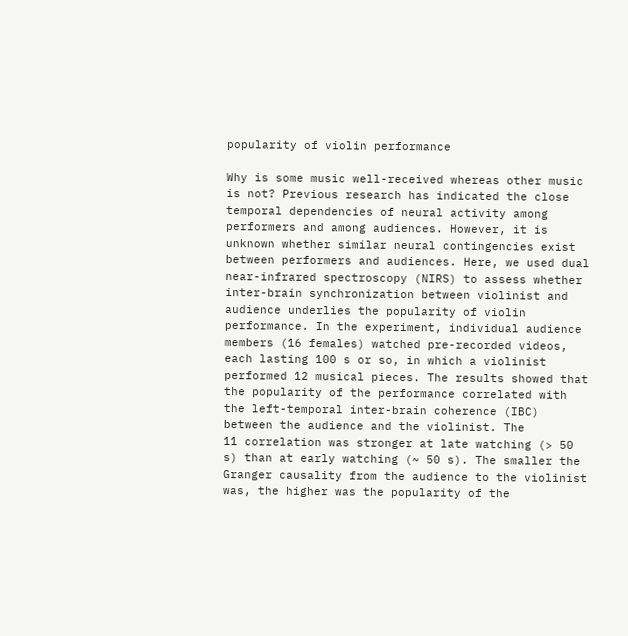popularity of violin performance

Why is some music well-received whereas other music is not? Previous research has indicated the close temporal dependencies of neural activity among performers and among audiences. However, it is unknown whether similar neural contingencies exist between performers and audiences. Here, we used dual near-infrared spectroscopy (NIRS) to assess whether inter-brain synchronization between violinist and audience underlies the popularity of violin performance. In the experiment, individual audience members (16 females) watched pre-recorded videos, each lasting 100 s or so, in which a violinist performed 12 musical pieces. The results showed that the popularity of the performance correlated with the left-temporal inter-brain coherence (IBC) between the audience and the violinist. The
11 correlation was stronger at late watching (> 50 s) than at early watching (~ 50 s). The smaller the Granger causality from the audience to the violinist was, the higher was the popularity of the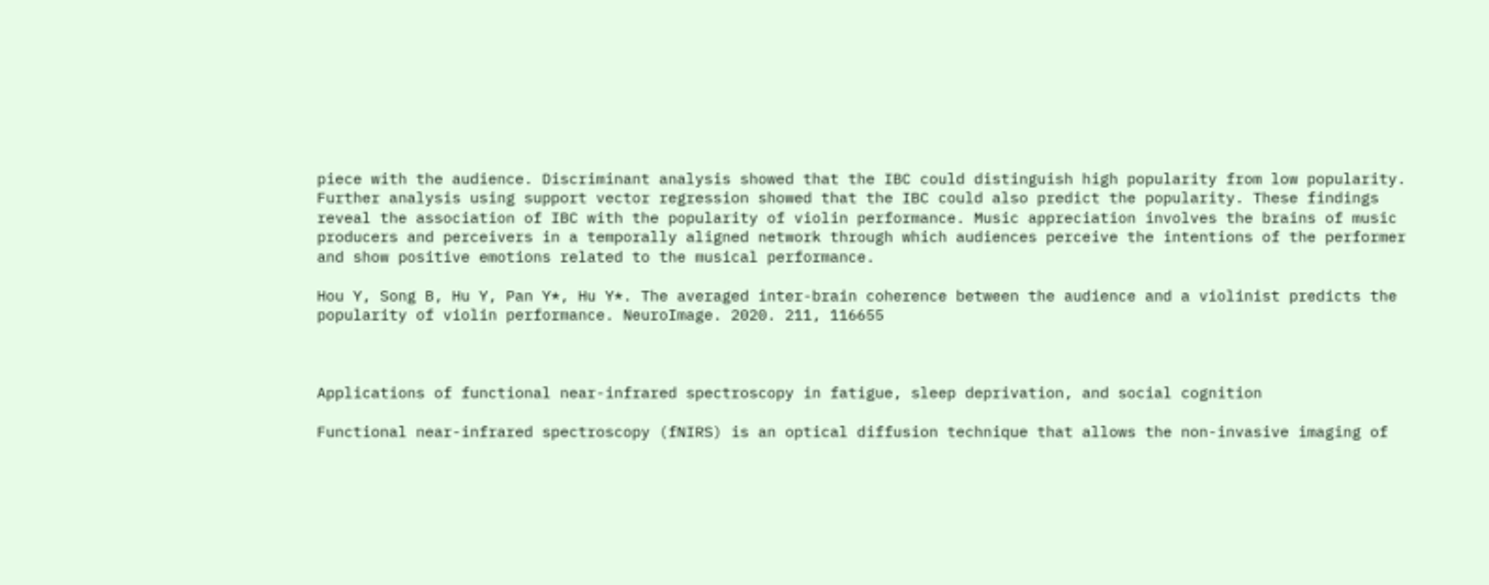piece with the audience. Discriminant analysis showed that the IBC could distinguish high popularity from low popularity. Further analysis using support vector regression showed that the IBC could also predict the popularity. These findings reveal the association of IBC with the popularity of violin performance. Music appreciation involves the brains of music producers and perceivers in a temporally aligned network through which audiences perceive the intentions of the performer and show positive emotions related to the musical performance.

Hou Y, Song B, Hu Y, Pan Y*, Hu Y*. The averaged inter-brain coherence between the audience and a violinist predicts the popularity of violin performance. NeuroImage. 2020. 211, 116655



Applications of functional near-infrared spectroscopy in fatigue, sleep deprivation, and social cognition

Functional near-infrared spectroscopy (fNIRS) is an optical diffusion technique that allows the non-invasive imaging of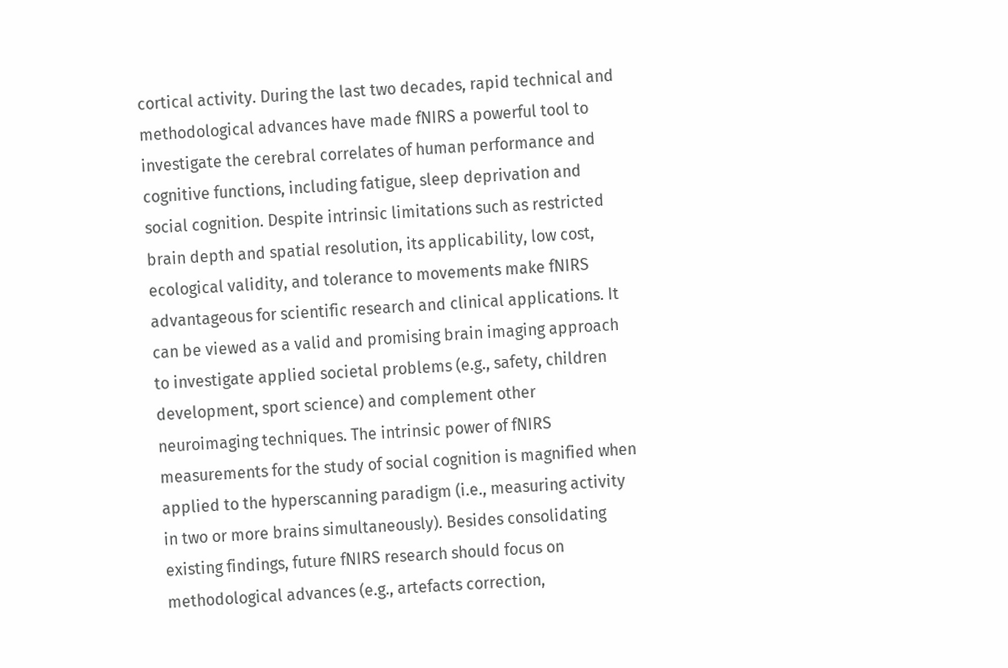cortical activity. During the last two decades, rapid technical and methodological advances have made fNIRS a powerful tool to investigate the cerebral correlates of human performance and cognitive functions, including fatigue, sleep deprivation and social cognition. Despite intrinsic limitations such as restricted brain depth and spatial resolution, its applicability, low cost, ecological validity, and tolerance to movements make fNIRS advantageous for scientific research and clinical applications. It can be viewed as a valid and promising brain imaging approach to investigate applied societal problems (e.g., safety, children development, sport science) and complement other neuroimaging techniques. The intrinsic power of fNIRS measurements for the study of social cognition is magnified when applied to the hyperscanning paradigm (i.e., measuring activity in two or more brains simultaneously). Besides consolidating existing findings, future fNIRS research should focus on methodological advances (e.g., artefacts correction,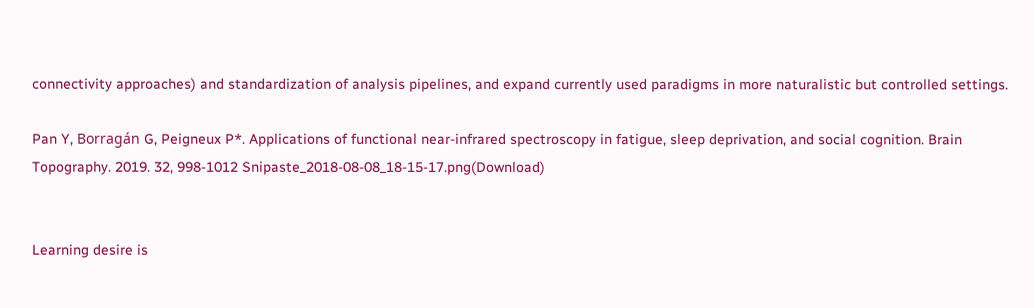connectivity approaches) and standardization of analysis pipelines, and expand currently used paradigms in more naturalistic but controlled settings.

Pan Y, Borragán G, Peigneux P*. Applications of functional near-infrared spectroscopy in fatigue, sleep deprivation, and social cognition. Brain Topography. 2019. 32, 998-1012 Snipaste_2018-08-08_18-15-17.png(Download)


Learning desire is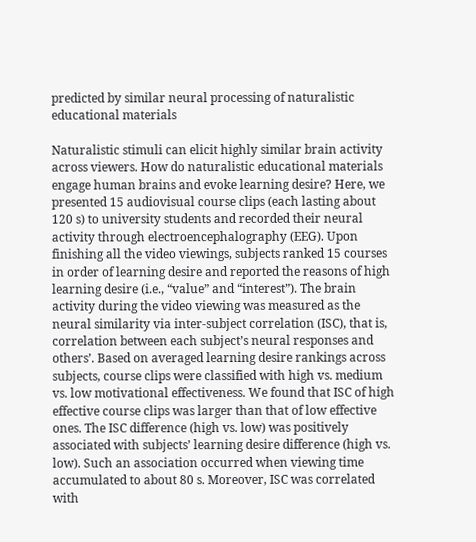predicted by similar neural processing of naturalistic educational materials

Naturalistic stimuli can elicit highly similar brain activity across viewers. How do naturalistic educational materials engage human brains and evoke learning desire? Here, we presented 15 audiovisual course clips (each lasting about 120 s) to university students and recorded their neural activity through electroencephalography (EEG). Upon finishing all the video viewings, subjects ranked 15 courses in order of learning desire and reported the reasons of high learning desire (i.e., “value” and “interest”). The brain activity during the video viewing was measured as the neural similarity via inter-subject correlation (ISC), that is, correlation between each subject’s neural responses and others’. Based on averaged learning desire rankings across subjects, course clips were classified with high vs. medium vs. low motivational effectiveness. We found that ISC of high effective course clips was larger than that of low effective ones. The ISC difference (high vs. low) was positively associated with subjects’ learning desire difference (high vs. low). Such an association occurred when viewing time accumulated to about 80 s. Moreover, ISC was correlated with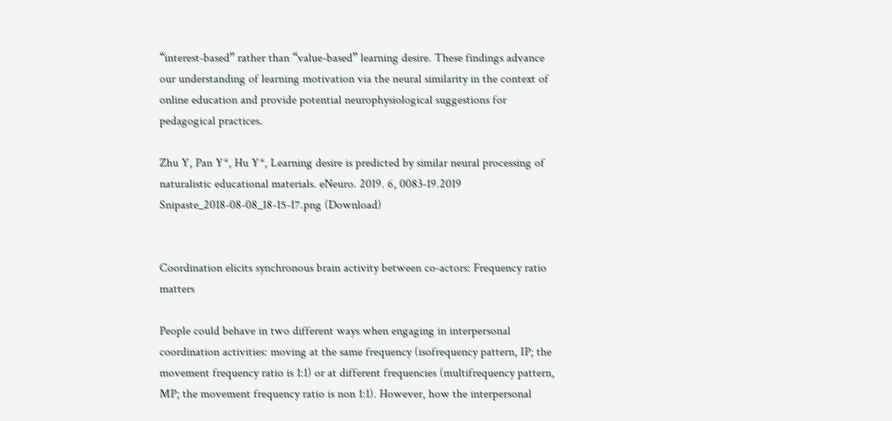“interest-based” rather than “value-based” learning desire. These findings advance our understanding of learning motivation via the neural similarity in the context of online education and provide potential neurophysiological suggestions for pedagogical practices.

Zhu Y, Pan Y*, Hu Y*, Learning desire is predicted by similar neural processing of naturalistic educational materials. eNeuro. 2019. 6, 0083-19.2019 Snipaste_2018-08-08_18-15-17.png (Download)


Coordination elicits synchronous brain activity between co-actors: Frequency ratio matters

People could behave in two different ways when engaging in interpersonal coordination activities: moving at the same frequency (isofrequency pattern, IP; the movement frequency ratio is 1:1) or at different frequencies (multifrequency pattern, MP; the movement frequency ratio is non 1:1). However, how the interpersonal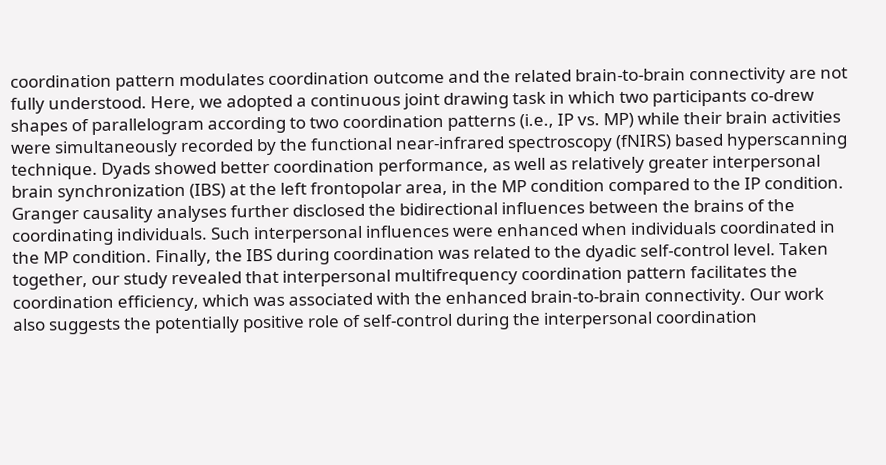coordination pattern modulates coordination outcome and the related brain-to-brain connectivity are not fully understood. Here, we adopted a continuous joint drawing task in which two participants co-drew shapes of parallelogram according to two coordination patterns (i.e., IP vs. MP) while their brain activities were simultaneously recorded by the functional near-infrared spectroscopy (fNIRS) based hyperscanning technique. Dyads showed better coordination performance, as well as relatively greater interpersonal brain synchronization (IBS) at the left frontopolar area, in the MP condition compared to the IP condition. Granger causality analyses further disclosed the bidirectional influences between the brains of the coordinating individuals. Such interpersonal influences were enhanced when individuals coordinated in the MP condition. Finally, the IBS during coordination was related to the dyadic self-control level. Taken together, our study revealed that interpersonal multifrequency coordination pattern facilitates the coordination efficiency, which was associated with the enhanced brain-to-brain connectivity. Our work also suggests the potentially positive role of self-control during the interpersonal coordination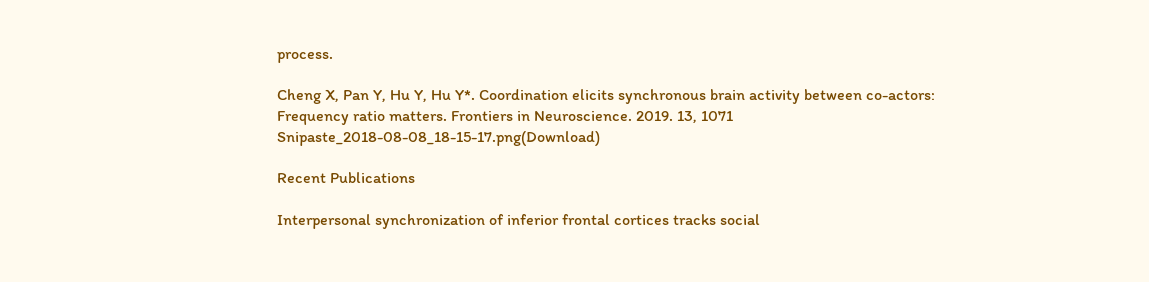process.

Cheng X, Pan Y, Hu Y, Hu Y*. Coordination elicits synchronous brain activity between co-actors: Frequency ratio matters. Frontiers in Neuroscience. 2019. 13, 1071 Snipaste_2018-08-08_18-15-17.png(Download)

Recent Publications

Interpersonal synchronization of inferior frontal cortices tracks social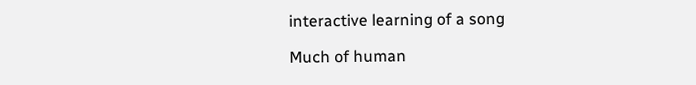interactive learning of a song

Much of human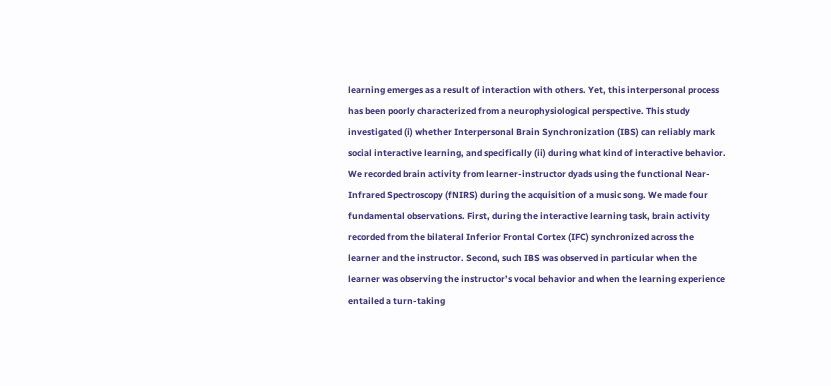learning emerges as a result of interaction with others. Yet, this interpersonal process has been poorly characterized from a neurophysiological perspective. This study investigated (i) whether Interpersonal Brain Synchronization (IBS) can reliably mark social interactive learning, and specifically (ii) during what kind of interactive behavior. We recorded brain activity from learner-instructor dyads using the functional Near-Infrared Spectroscopy (fNIRS) during the acquisition of a music song. We made four fundamental observations. First, during the interactive learning task, brain activity recorded from the bilateral Inferior Frontal Cortex (IFC) synchronized across the learner and the instructor. Second, such IBS was observed in particular when the learner was observing the instructor’s vocal behavior and when the learning experience entailed a turn-taking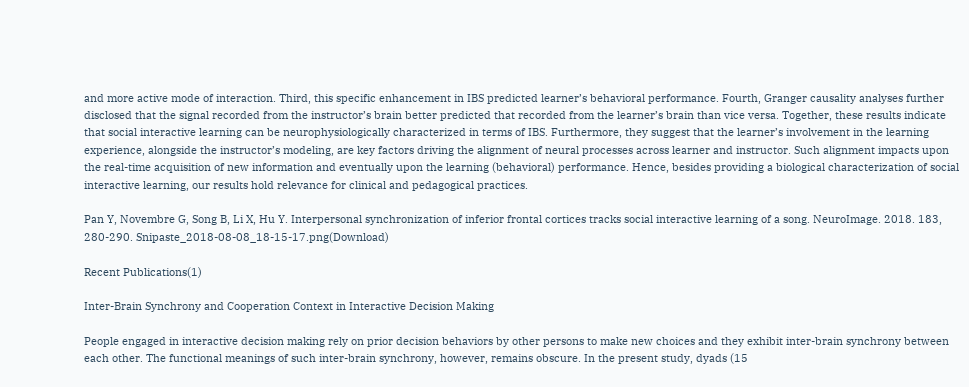and more active mode of interaction. Third, this specific enhancement in IBS predicted learner’s behavioral performance. Fourth, Granger causality analyses further disclosed that the signal recorded from the instructor’s brain better predicted that recorded from the learner’s brain than vice versa. Together, these results indicate that social interactive learning can be neurophysiologically characterized in terms of IBS. Furthermore, they suggest that the learner’s involvement in the learning experience, alongside the instructor’s modeling, are key factors driving the alignment of neural processes across learner and instructor. Such alignment impacts upon the real-time acquisition of new information and eventually upon the learning (behavioral) performance. Hence, besides providing a biological characterization of social interactive learning, our results hold relevance for clinical and pedagogical practices.

Pan Y, Novembre G, Song B, Li X, Hu Y. Interpersonal synchronization of inferior frontal cortices tracks social interactive learning of a song. NeuroImage. 2018. 183, 280-290. Snipaste_2018-08-08_18-15-17.png(Download)

Recent Publications(1)

Inter-Brain Synchrony and Cooperation Context in Interactive Decision Making

People engaged in interactive decision making rely on prior decision behaviors by other persons to make new choices and they exhibit inter-brain synchrony between each other. The functional meanings of such inter-brain synchrony, however, remains obscure. In the present study, dyads (15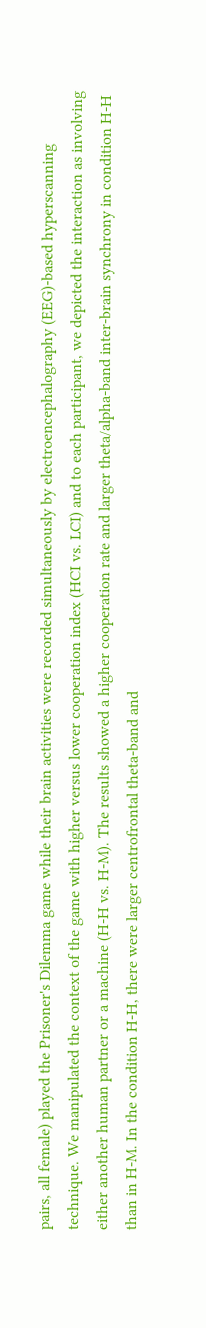pairs, all female) played the Prisoner's Dilemma game while their brain activities were recorded simultaneously by electroencephalography (EEG)-based hyperscanning technique. We manipulated the context of the game with higher versus lower cooperation index (HCI vs. LCI) and to each participant, we depicted the interaction as involving either another human partner or a machine (H-H vs. H-M). The results showed a higher cooperation rate and larger theta/alpha-band inter-brain synchrony in condition H-H than in H-M. In the condition H-H, there were larger centrofrontal theta-band and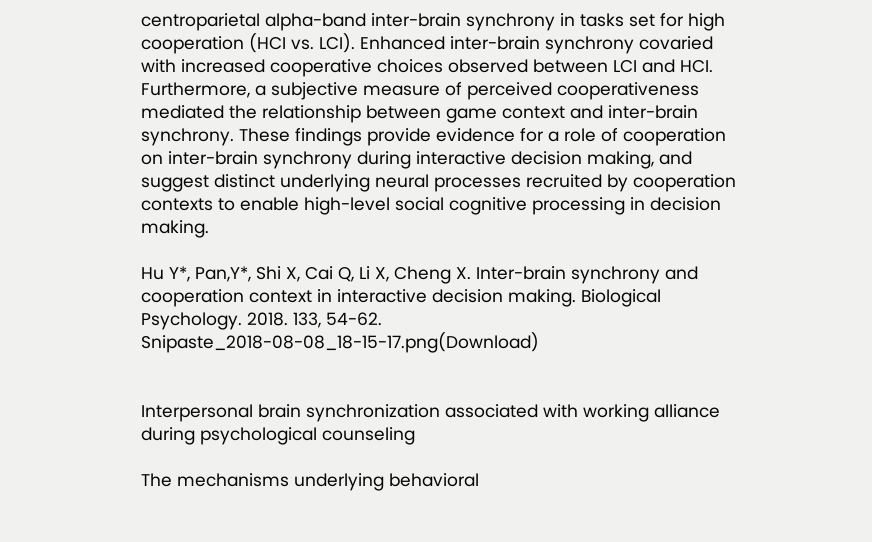centroparietal alpha-band inter-brain synchrony in tasks set for high cooperation (HCI vs. LCI). Enhanced inter-brain synchrony covaried with increased cooperative choices observed between LCI and HCI. Furthermore, a subjective measure of perceived cooperativeness mediated the relationship between game context and inter-brain synchrony. These findings provide evidence for a role of cooperation on inter-brain synchrony during interactive decision making, and suggest distinct underlying neural processes recruited by cooperation contexts to enable high-level social cognitive processing in decision making.

Hu Y*, Pan,Y*, Shi X, Cai Q, Li X, Cheng X. Inter-brain synchrony and cooperation context in interactive decision making. Biological Psychology. 2018. 133, 54-62. Snipaste_2018-08-08_18-15-17.png(Download)


Interpersonal brain synchronization associated with working alliance during psychological counseling

The mechanisms underlying behavioral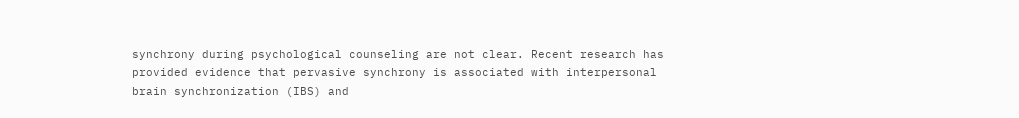synchrony during psychological counseling are not clear. Recent research has provided evidence that pervasive synchrony is associated with interpersonal brain synchronization (IBS) and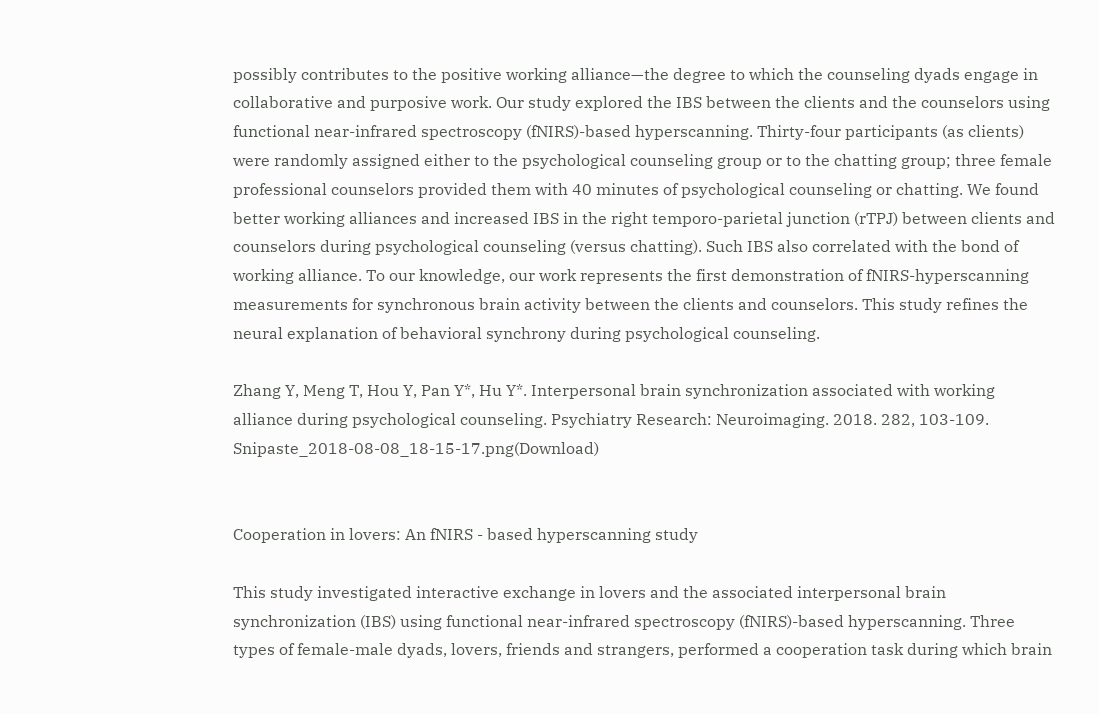possibly contributes to the positive working alliance—the degree to which the counseling dyads engage in collaborative and purposive work. Our study explored the IBS between the clients and the counselors using functional near-infrared spectroscopy (fNIRS)-based hyperscanning. Thirty-four participants (as clients) were randomly assigned either to the psychological counseling group or to the chatting group; three female professional counselors provided them with 40 minutes of psychological counseling or chatting. We found better working alliances and increased IBS in the right temporo-parietal junction (rTPJ) between clients and counselors during psychological counseling (versus chatting). Such IBS also correlated with the bond of working alliance. To our knowledge, our work represents the first demonstration of fNIRS-hyperscanning measurements for synchronous brain activity between the clients and counselors. This study refines the neural explanation of behavioral synchrony during psychological counseling.

Zhang Y, Meng T, Hou Y, Pan Y*, Hu Y*. Interpersonal brain synchronization associated with working alliance during psychological counseling. Psychiatry Research: Neuroimaging. 2018. 282, 103-109. Snipaste_2018-08-08_18-15-17.png(Download)


Cooperation in lovers: An fNIRS - based hyperscanning study

This study investigated interactive exchange in lovers and the associated interpersonal brain synchronization (IBS) using functional near-infrared spectroscopy (fNIRS)-based hyperscanning. Three types of female-male dyads, lovers, friends and strangers, performed a cooperation task during which brain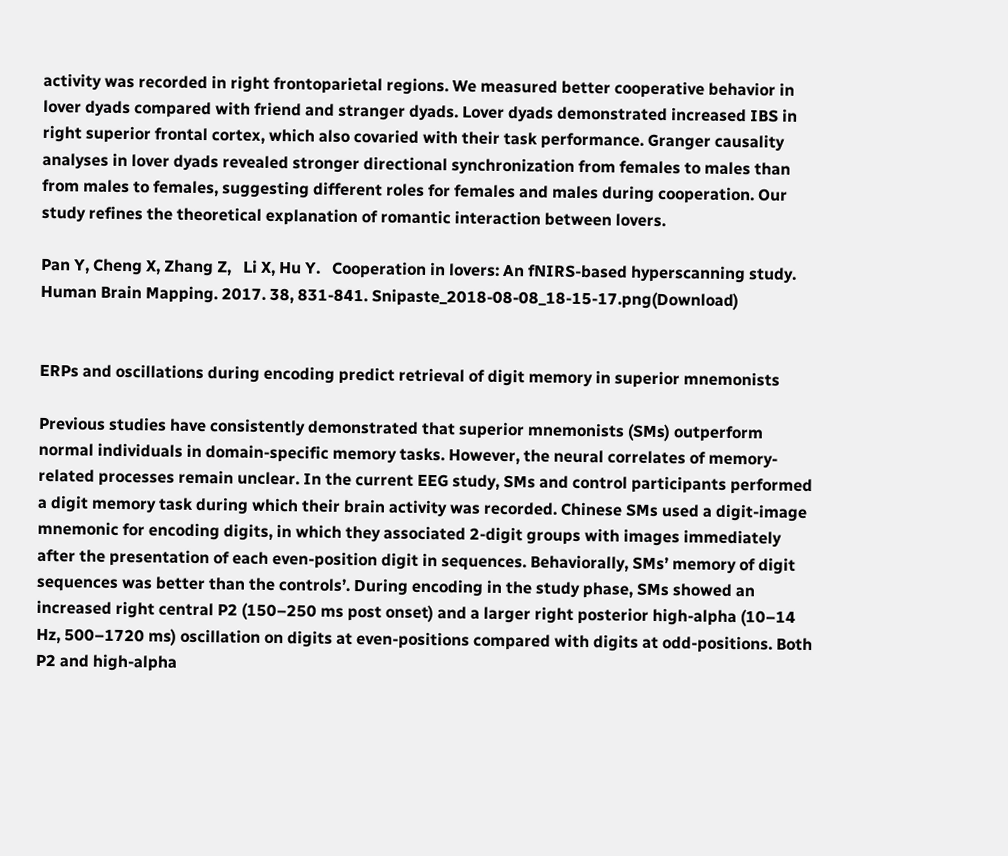activity was recorded in right frontoparietal regions. We measured better cooperative behavior in lover dyads compared with friend and stranger dyads. Lover dyads demonstrated increased IBS in right superior frontal cortex, which also covaried with their task performance. Granger causality analyses in lover dyads revealed stronger directional synchronization from females to males than from males to females, suggesting different roles for females and males during cooperation. Our study refines the theoretical explanation of romantic interaction between lovers.

Pan Y, Cheng X, Zhang Z,   Li X, Hu Y.   Cooperation in lovers: An fNIRS-based hyperscanning study. Human Brain Mapping. 2017. 38, 831-841. Snipaste_2018-08-08_18-15-17.png(Download)


ERPs and oscillations during encoding predict retrieval of digit memory in superior mnemonists

Previous studies have consistently demonstrated that superior mnemonists (SMs) outperform normal individuals in domain-specific memory tasks. However, the neural correlates of memory-related processes remain unclear. In the current EEG study, SMs and control participants performed a digit memory task during which their brain activity was recorded. Chinese SMs used a digit-image mnemonic for encoding digits, in which they associated 2-digit groups with images immediately after the presentation of each even-position digit in sequences. Behaviorally, SMs’ memory of digit sequences was better than the controls’. During encoding in the study phase, SMs showed an increased right central P2 (150–250 ms post onset) and a larger right posterior high-alpha (10–14 Hz, 500–1720 ms) oscillation on digits at even-positions compared with digits at odd-positions. Both P2 and high-alpha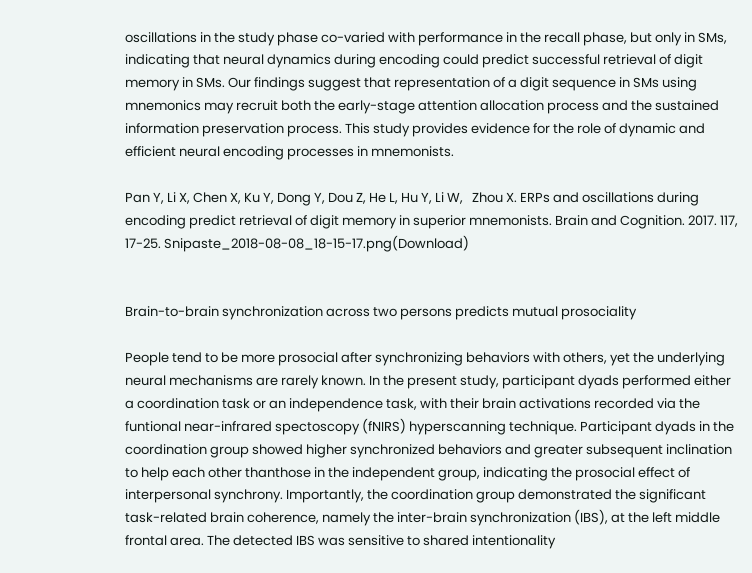oscillations in the study phase co-varied with performance in the recall phase, but only in SMs, indicating that neural dynamics during encoding could predict successful retrieval of digit memory in SMs. Our findings suggest that representation of a digit sequence in SMs using mnemonics may recruit both the early-stage attention allocation process and the sustained information preservation process. This study provides evidence for the role of dynamic and efficient neural encoding processes in mnemonists.

Pan Y, Li X, Chen X, Ku Y, Dong Y, Dou Z, He L, Hu Y, Li W,   Zhou X. ERPs and oscillations during encoding predict retrieval of digit memory in superior mnemonists. Brain and Cognition. 2017. 117, 17-25. Snipaste_2018-08-08_18-15-17.png(Download)


Brain-to-brain synchronization across two persons predicts mutual prosociality

People tend to be more prosocial after synchronizing behaviors with others, yet the underlying neural mechanisms are rarely known. In the present study, participant dyads performed either a coordination task or an independence task, with their brain activations recorded via the funtional near-infrared spectoscopy (fNIRS) hyperscanning technique. Participant dyads in the coordination group showed higher synchronized behaviors and greater subsequent inclination to help each other thanthose in the independent group, indicating the prosocial effect of interpersonal synchrony. Importantly, the coordination group demonstrated the significant task-related brain coherence, namely the inter-brain synchronization (IBS), at the left middle frontal area. The detected IBS was sensitive to shared intentionality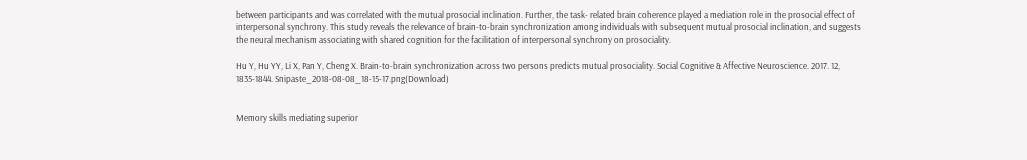between participants and was correlated with the mutual prosocial inclination. Further, the task- related brain coherence played a mediation role in the prosocial effect of interpersonal synchrony. This study reveals the relevance of brain-to-brain synchronization among individuals with subsequent mutual prosocial inclination, and suggests the neural mechanism associating with shared cognition for the facilitation of interpersonal synchrony on prosociality.

Hu Y, Hu YY, Li X, Pan Y, Cheng X. Brain-to-brain synchronization across two persons predicts mutual prosociality. Social Cognitive & Affective Neuroscience. 2017. 12, 1835-1844. Snipaste_2018-08-08_18-15-17.png(Download)


Memory skills mediating superior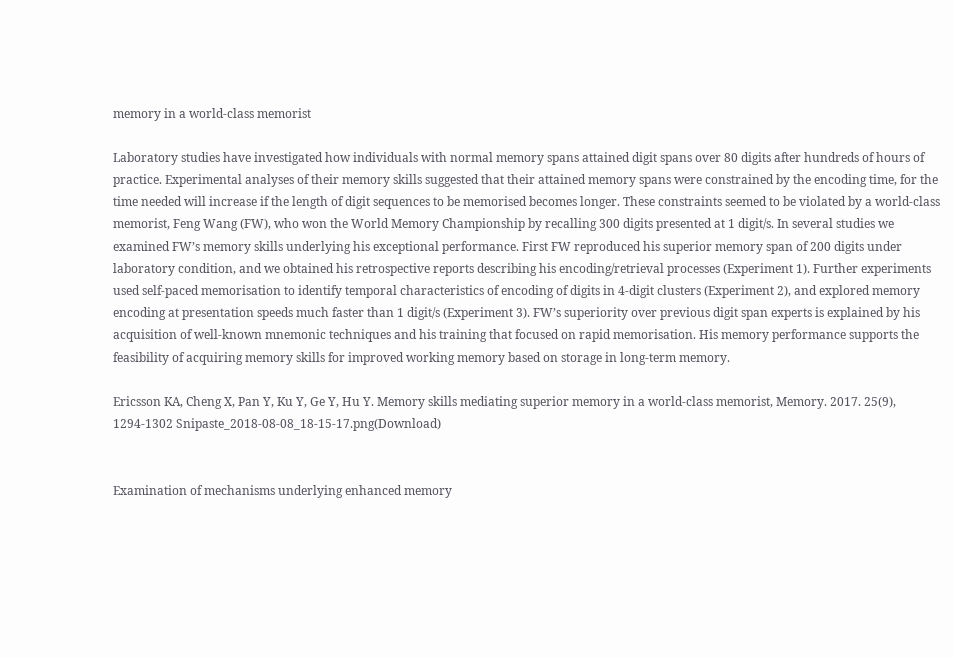memory in a world-class memorist

Laboratory studies have investigated how individuals with normal memory spans attained digit spans over 80 digits after hundreds of hours of practice. Experimental analyses of their memory skills suggested that their attained memory spans were constrained by the encoding time, for the time needed will increase if the length of digit sequences to be memorised becomes longer. These constraints seemed to be violated by a world-class memorist, Feng Wang (FW), who won the World Memory Championship by recalling 300 digits presented at 1 digit/s. In several studies we examined FW’s memory skills underlying his exceptional performance. First FW reproduced his superior memory span of 200 digits under laboratory condition, and we obtained his retrospective reports describing his encoding/retrieval processes (Experiment 1). Further experiments used self-paced memorisation to identify temporal characteristics of encoding of digits in 4-digit clusters (Experiment 2), and explored memory encoding at presentation speeds much faster than 1 digit/s (Experiment 3). FW’s superiority over previous digit span experts is explained by his acquisition of well-known mnemonic techniques and his training that focused on rapid memorisation. His memory performance supports the feasibility of acquiring memory skills for improved working memory based on storage in long-term memory.

Ericsson KA, Cheng X, Pan Y, Ku Y, Ge Y, Hu Y. Memory skills mediating superior memory in a world-class memorist, Memory. 2017. 25(9), 1294-1302 Snipaste_2018-08-08_18-15-17.png(Download)


Examination of mechanisms underlying enhanced memory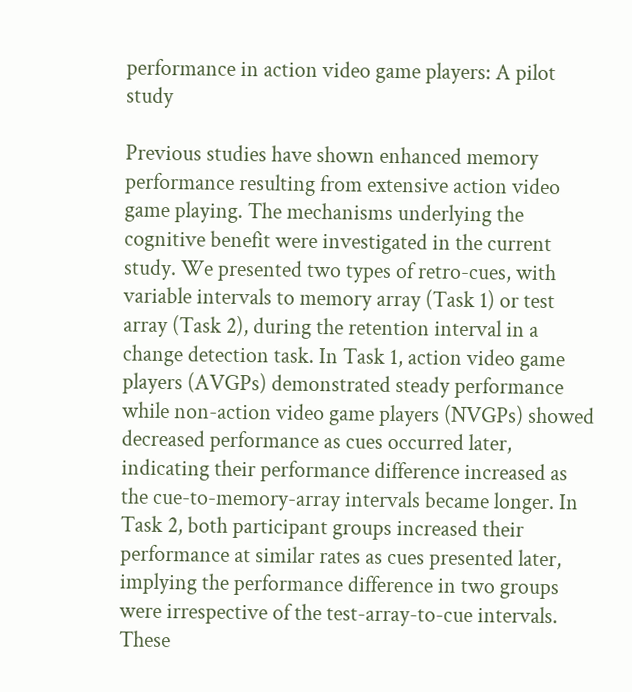performance in action video game players: A pilot study

Previous studies have shown enhanced memory performance resulting from extensive action video game playing. The mechanisms underlying the cognitive benefit were investigated in the current study. We presented two types of retro-cues, with variable intervals to memory array (Task 1) or test array (Task 2), during the retention interval in a change detection task. In Task 1, action video game players (AVGPs) demonstrated steady performance while non-action video game players (NVGPs) showed decreased performance as cues occurred later, indicating their performance difference increased as the cue-to-memory-array intervals became longer. In Task 2, both participant groups increased their performance at similar rates as cues presented later, implying the performance difference in two groups were irrespective of the test-array-to-cue intervals. These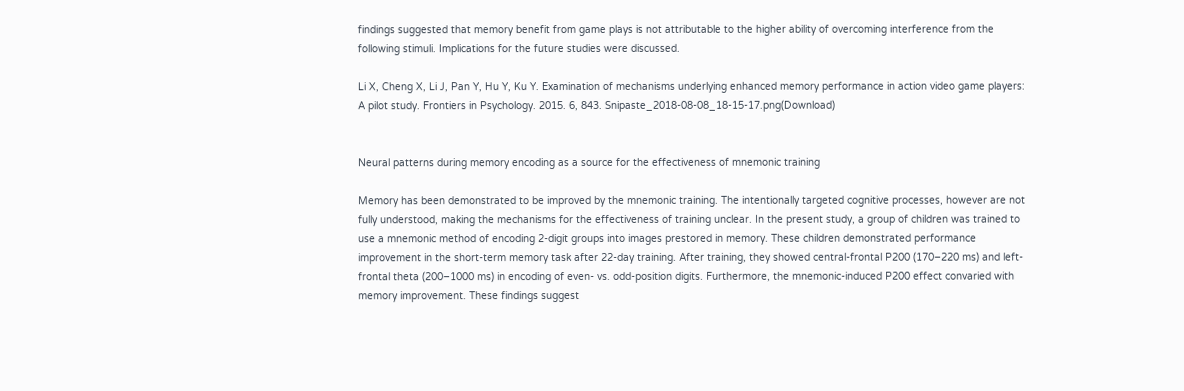findings suggested that memory benefit from game plays is not attributable to the higher ability of overcoming interference from the following stimuli. Implications for the future studies were discussed.

Li X, Cheng X, Li J, Pan Y, Hu Y, Ku Y. Examination of mechanisms underlying enhanced memory performance in action video game players: A pilot study. Frontiers in Psychology. 2015. 6, 843. Snipaste_2018-08-08_18-15-17.png(Download)


Neural patterns during memory encoding as a source for the effectiveness of mnemonic training

Memory has been demonstrated to be improved by the mnemonic training. The intentionally targeted cognitive processes, however are not fully understood, making the mechanisms for the effectiveness of training unclear. In the present study, a group of children was trained to use a mnemonic method of encoding 2-digit groups into images prestored in memory. These children demonstrated performance improvement in the short-term memory task after 22-day training. After training, they showed central-frontal P200 (170–220 ms) and left-frontal theta (200–1000 ms) in encoding of even- vs. odd-position digits. Furthermore, the mnemonic-induced P200 effect convaried with memory improvement. These findings suggest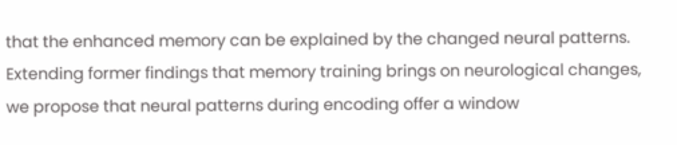that the enhanced memory can be explained by the changed neural patterns. Extending former findings that memory training brings on neurological changes, we propose that neural patterns during encoding offer a window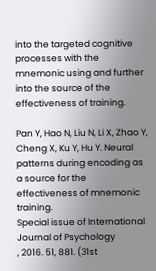into the targeted cognitive processes with the mnemonic using and further into the source of the effectiveness of training.

Pan Y, Hao N, Liu N, Li X, Zhao Y, Cheng X, Ku Y, Hu Y. Neural patterns during encoding as a source for the effectiveness of mnemonic training.
Special issue of International Journal of Psychology
, 2016. 51, 881. (31st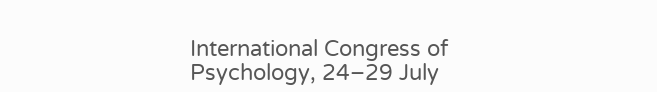International Congress of Psychology, 24–29 July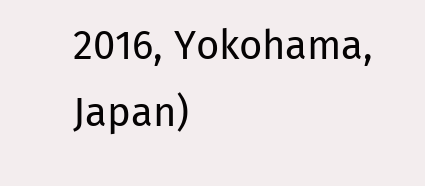2016, Yokohama, Japan)